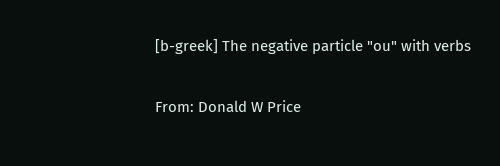[b-greek] The negative particle "ou" with verbs

From: Donald W Price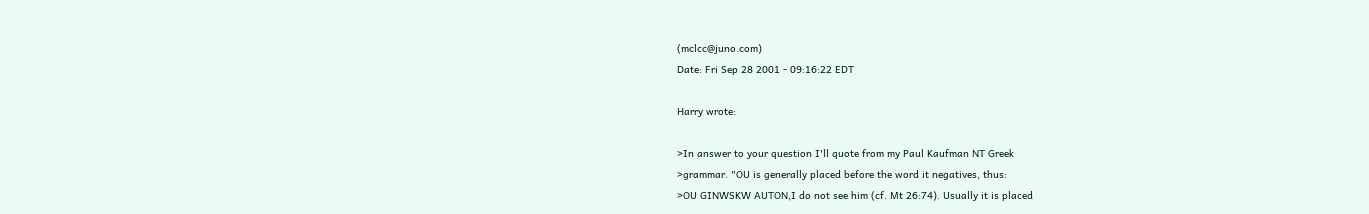(mclcc@juno.com)
Date: Fri Sep 28 2001 - 09:16:22 EDT

Harry wrote:

>In answer to your question I'll quote from my Paul Kaufman NT Greek
>grammar. "OU is generally placed before the word it negatives, thus:
>OU GINWSKW AUTON,I do not see him (cf. Mt 26:74). Usually it is placed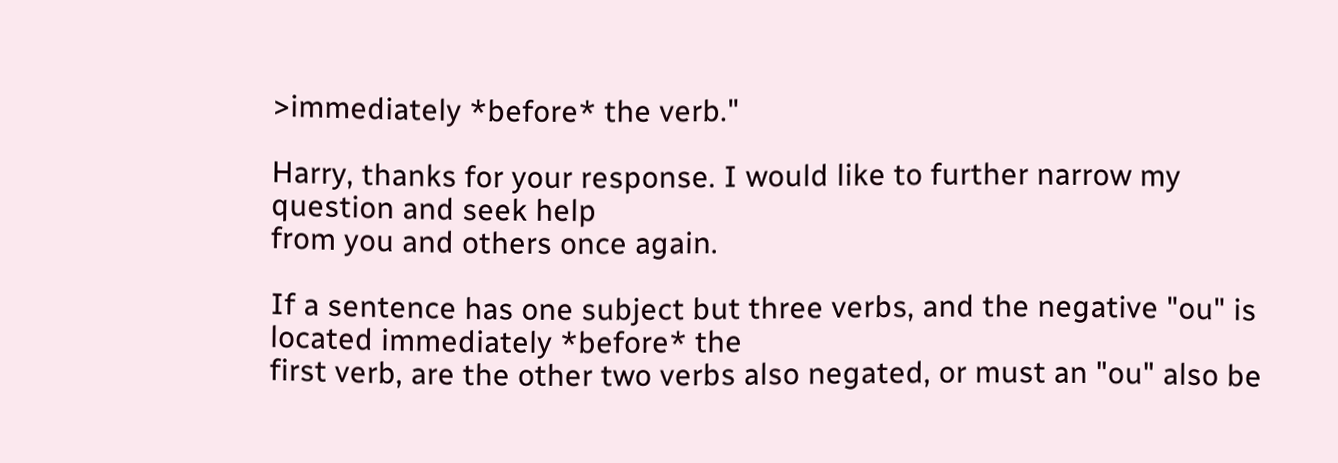>immediately *before* the verb."

Harry, thanks for your response. I would like to further narrow my
question and seek help
from you and others once again.

If a sentence has one subject but three verbs, and the negative "ou" is
located immediately *before* the
first verb, are the other two verbs also negated, or must an "ou" also be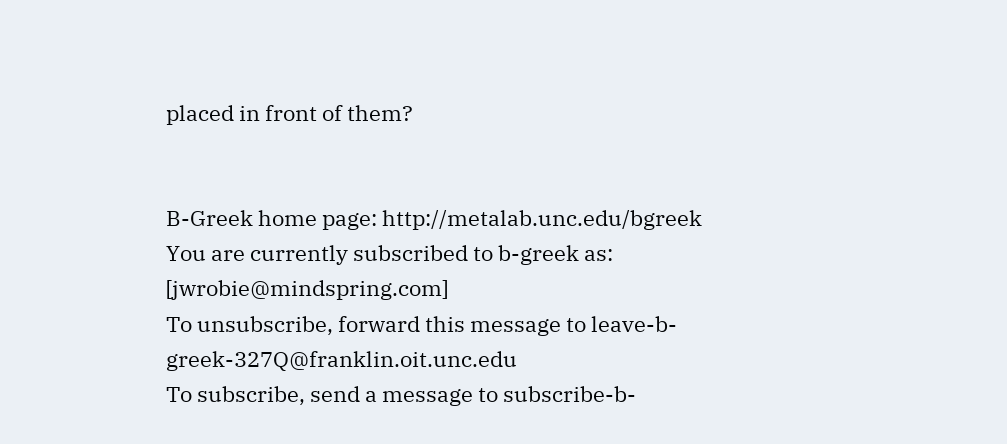placed in front of them?


B-Greek home page: http://metalab.unc.edu/bgreek
You are currently subscribed to b-greek as: [jwrobie@mindspring.com]
To unsubscribe, forward this message to leave-b-greek-327Q@franklin.oit.unc.edu
To subscribe, send a message to subscribe-b-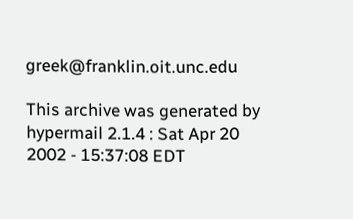greek@franklin.oit.unc.edu

This archive was generated by hypermail 2.1.4 : Sat Apr 20 2002 - 15:37:08 EDT